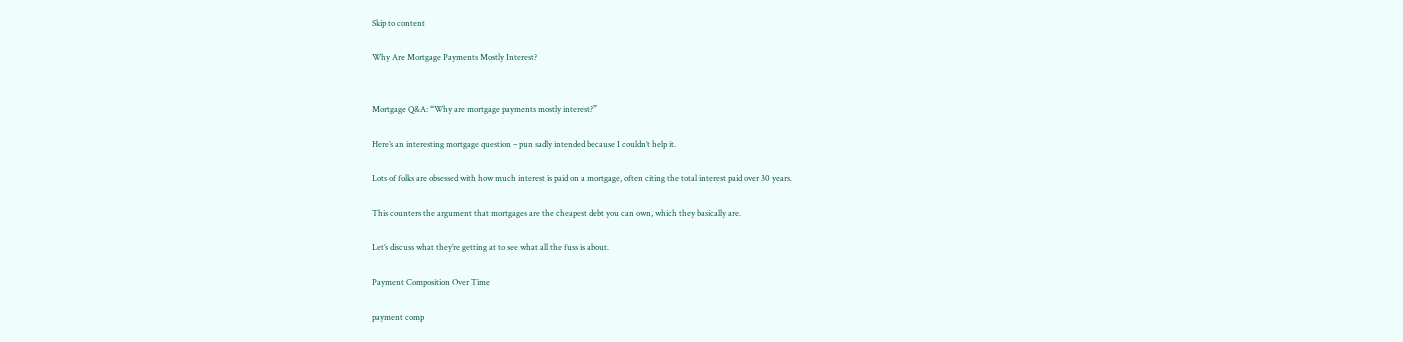Skip to content

Why Are Mortgage Payments Mostly Interest?


Mortgage Q&A: “Why are mortgage payments mostly interest?”

Here’s an interesting mortgage question – pun sadly intended because I couldn’t help it.

Lots of folks are obsessed with how much interest is paid on a mortgage, often citing the total interest paid over 30 years.

This counters the argument that mortgages are the cheapest debt you can own, which they basically are.

Let’s discuss what they’re getting at to see what all the fuss is about.

Payment Composition Over Time

payment comp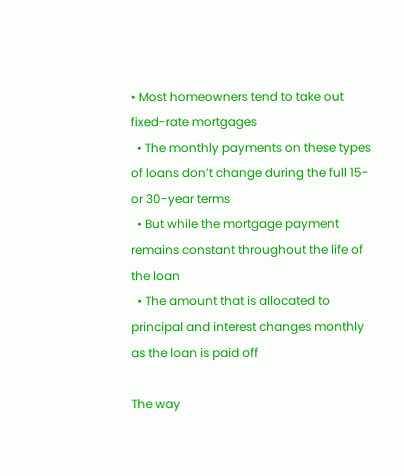• Most homeowners tend to take out fixed-rate mortgages
  • The monthly payments on these types of loans don’t change during the full 15- or 30-year terms
  • But while the mortgage payment remains constant throughout the life of the loan
  • The amount that is allocated to principal and interest changes monthly as the loan is paid off

The way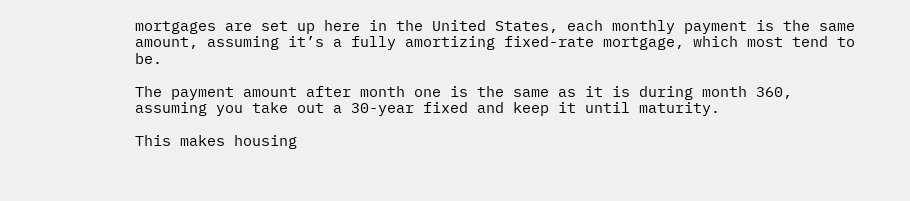mortgages are set up here in the United States, each monthly payment is the same amount, assuming it’s a fully amortizing fixed-rate mortgage, which most tend to be.

The payment amount after month one is the same as it is during month 360, assuming you take out a 30-year fixed and keep it until maturity.

This makes housing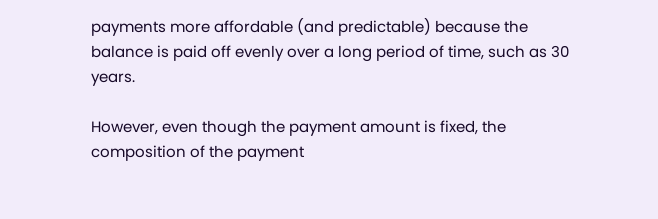payments more affordable (and predictable) because the balance is paid off evenly over a long period of time, such as 30 years.

However, even though the payment amount is fixed, the composition of the payment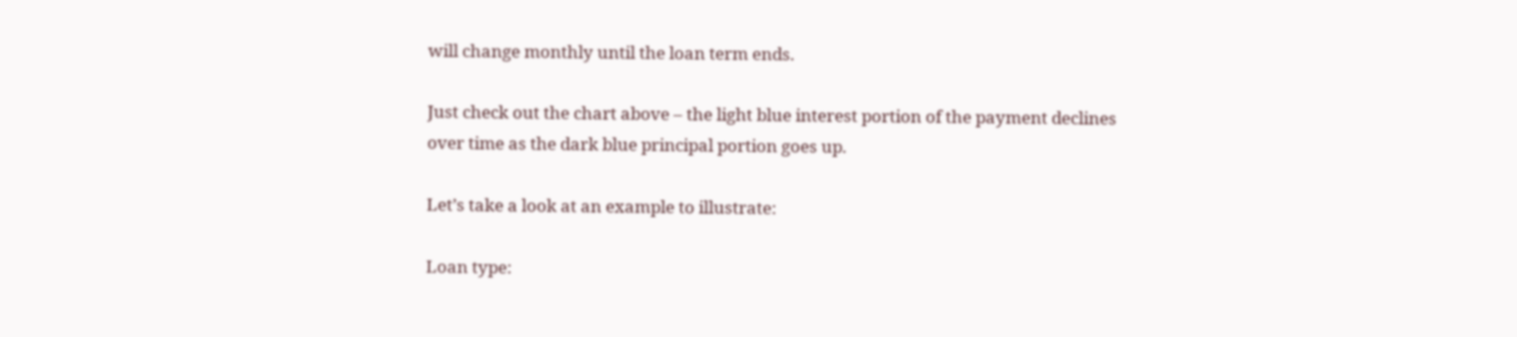will change monthly until the loan term ends.

Just check out the chart above – the light blue interest portion of the payment declines over time as the dark blue principal portion goes up.

Let’s take a look at an example to illustrate:

Loan type: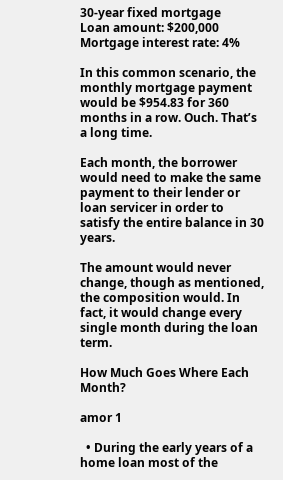30-year fixed mortgage
Loan amount: $200,000
Mortgage interest rate: 4%

In this common scenario, the monthly mortgage payment would be $954.83 for 360 months in a row. Ouch. That’s a long time.

Each month, the borrower would need to make the same payment to their lender or loan servicer in order to satisfy the entire balance in 30 years.

The amount would never change, though as mentioned, the composition would. In fact, it would change every single month during the loan term.

How Much Goes Where Each Month?

amor 1

  • During the early years of a home loan most of the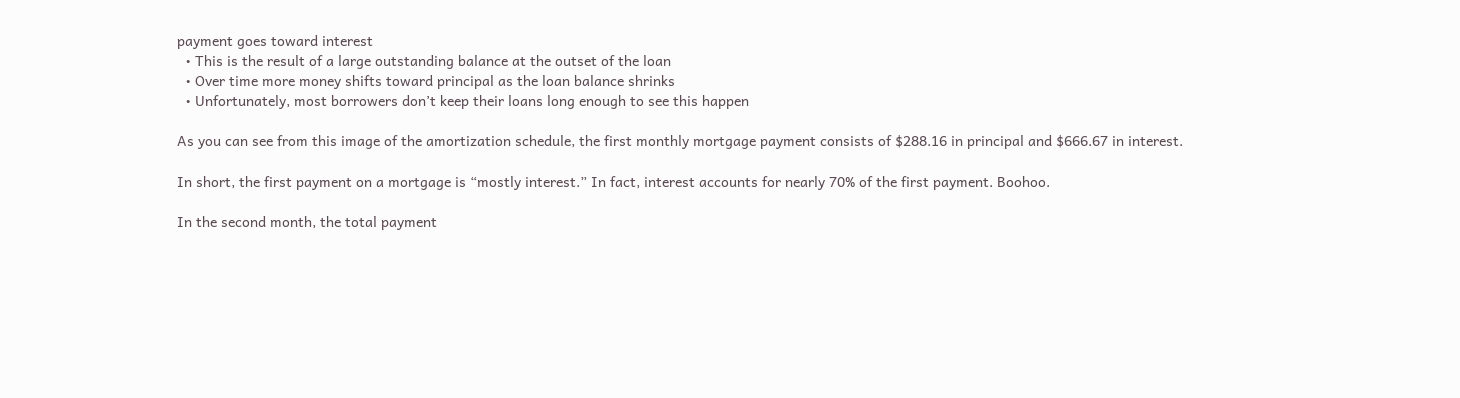payment goes toward interest
  • This is the result of a large outstanding balance at the outset of the loan
  • Over time more money shifts toward principal as the loan balance shrinks
  • Unfortunately, most borrowers don’t keep their loans long enough to see this happen

As you can see from this image of the amortization schedule, the first monthly mortgage payment consists of $288.16 in principal and $666.67 in interest.

In short, the first payment on a mortgage is “mostly interest.” In fact, interest accounts for nearly 70% of the first payment. Boohoo.

In the second month, the total payment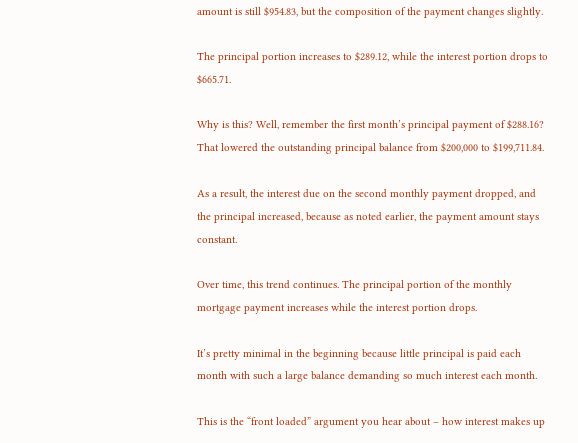amount is still $954.83, but the composition of the payment changes slightly.

The principal portion increases to $289.12, while the interest portion drops to $665.71.

Why is this? Well, remember the first month’s principal payment of $288.16? That lowered the outstanding principal balance from $200,000 to $199,711.84.

As a result, the interest due on the second monthly payment dropped, and the principal increased, because as noted earlier, the payment amount stays constant.

Over time, this trend continues. The principal portion of the monthly mortgage payment increases while the interest portion drops.

It’s pretty minimal in the beginning because little principal is paid each month with such a large balance demanding so much interest each month.

This is the “front loaded” argument you hear about – how interest makes up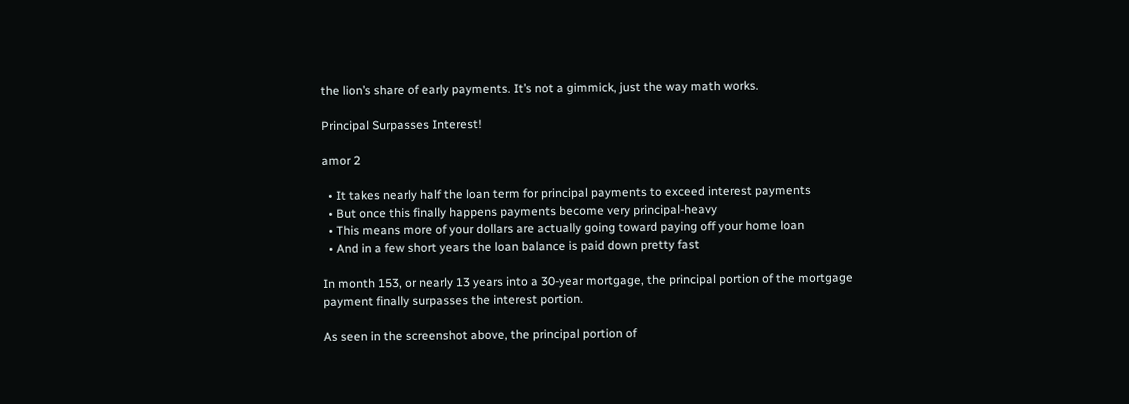the lion’s share of early payments. It’s not a gimmick, just the way math works.

Principal Surpasses Interest!

amor 2

  • It takes nearly half the loan term for principal payments to exceed interest payments
  • But once this finally happens payments become very principal-heavy
  • This means more of your dollars are actually going toward paying off your home loan
  • And in a few short years the loan balance is paid down pretty fast

In month 153, or nearly 13 years into a 30-year mortgage, the principal portion of the mortgage payment finally surpasses the interest portion.

As seen in the screenshot above, the principal portion of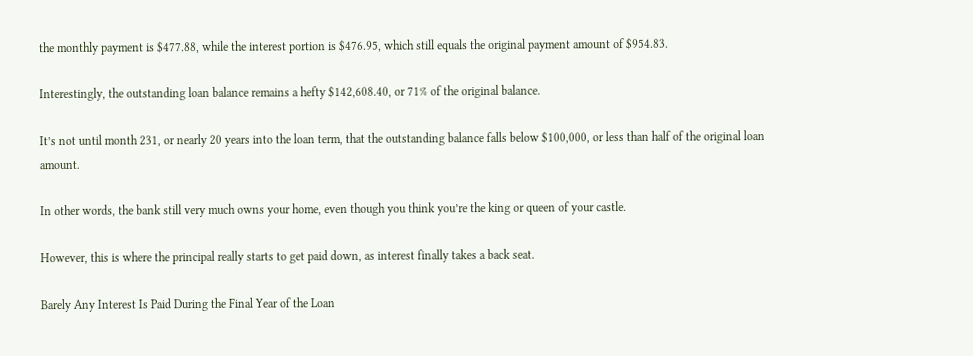the monthly payment is $477.88, while the interest portion is $476.95, which still equals the original payment amount of $954.83.

Interestingly, the outstanding loan balance remains a hefty $142,608.40, or 71% of the original balance.

It’s not until month 231, or nearly 20 years into the loan term, that the outstanding balance falls below $100,000, or less than half of the original loan amount.

In other words, the bank still very much owns your home, even though you think you’re the king or queen of your castle.

However, this is where the principal really starts to get paid down, as interest finally takes a back seat.

Barely Any Interest Is Paid During the Final Year of the Loan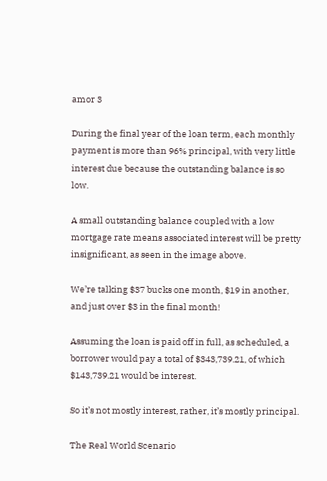amor 3

During the final year of the loan term, each monthly payment is more than 96% principal, with very little interest due because the outstanding balance is so low.

A small outstanding balance coupled with a low mortgage rate means associated interest will be pretty insignificant, as seen in the image above.

We’re talking $37 bucks one month, $19 in another, and just over $3 in the final month!

Assuming the loan is paid off in full, as scheduled, a borrower would pay a total of $343,739.21, of which $143,739.21 would be interest.

So it’s not mostly interest, rather, it’s mostly principal.

The Real World Scenario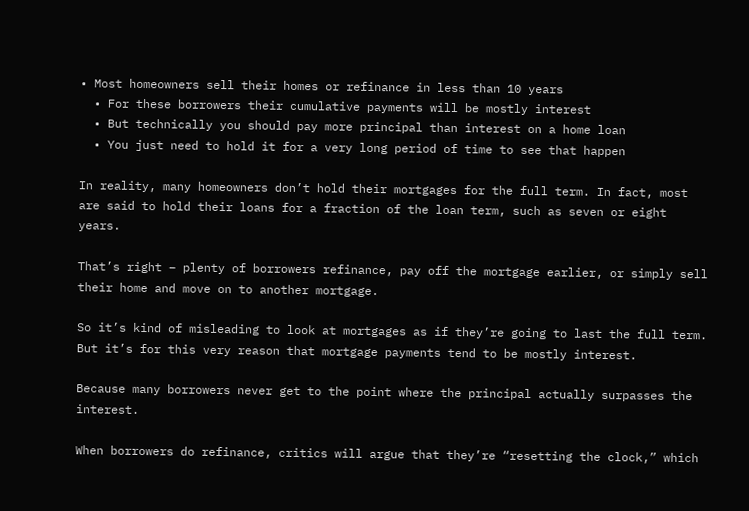• Most homeowners sell their homes or refinance in less than 10 years
  • For these borrowers their cumulative payments will be mostly interest
  • But technically you should pay more principal than interest on a home loan
  • You just need to hold it for a very long period of time to see that happen

In reality, many homeowners don’t hold their mortgages for the full term. In fact, most are said to hold their loans for a fraction of the loan term, such as seven or eight years.

That’s right – plenty of borrowers refinance, pay off the mortgage earlier, or simply sell their home and move on to another mortgage.

So it’s kind of misleading to look at mortgages as if they’re going to last the full term. But it’s for this very reason that mortgage payments tend to be mostly interest.

Because many borrowers never get to the point where the principal actually surpasses the interest.

When borrowers do refinance, critics will argue that they’re “resetting the clock,” which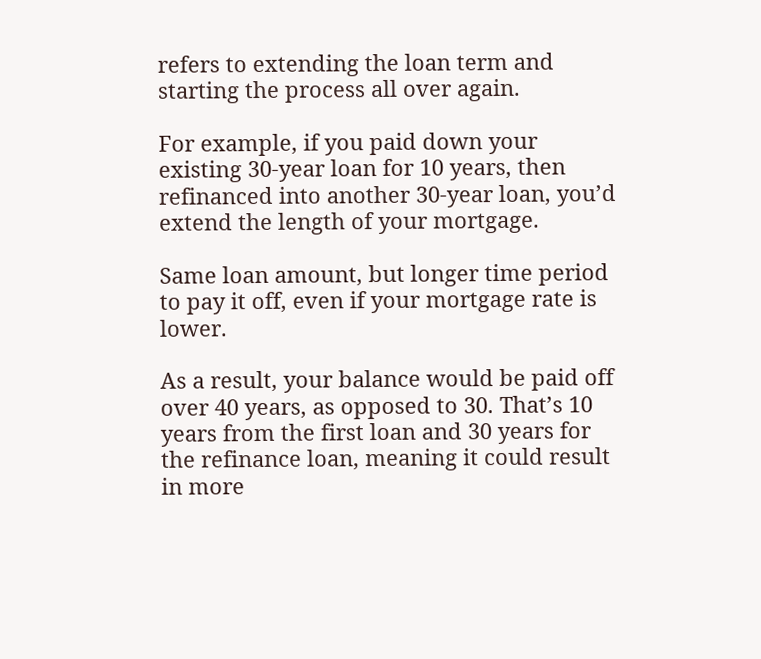refers to extending the loan term and starting the process all over again.

For example, if you paid down your existing 30-year loan for 10 years, then refinanced into another 30-year loan, you’d extend the length of your mortgage.

Same loan amount, but longer time period to pay it off, even if your mortgage rate is lower.

As a result, your balance would be paid off over 40 years, as opposed to 30. That’s 10 years from the first loan and 30 years for the refinance loan, meaning it could result in more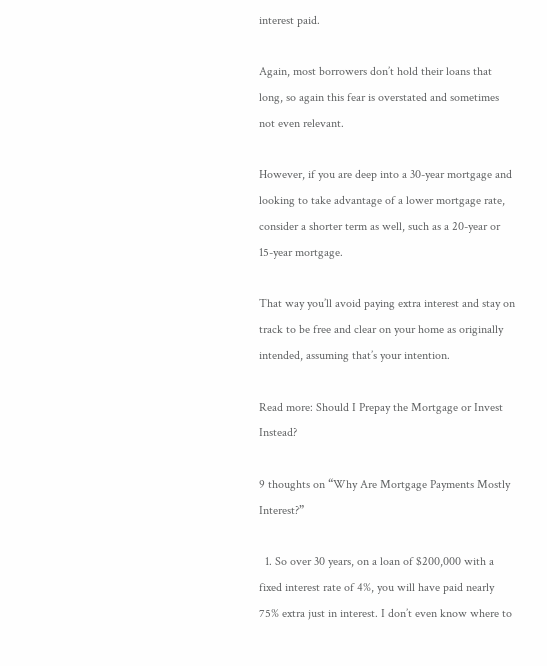interest paid.

Again, most borrowers don’t hold their loans that long, so again this fear is overstated and sometimes not even relevant.

However, if you are deep into a 30-year mortgage and looking to take advantage of a lower mortgage rate, consider a shorter term as well, such as a 20-year or 15-year mortgage.

That way you’ll avoid paying extra interest and stay on track to be free and clear on your home as originally intended, assuming that’s your intention.

Read more: Should I Prepay the Mortgage or Invest Instead?

9 thoughts on “Why Are Mortgage Payments Mostly Interest?”

  1. So over 30 years, on a loan of $200,000 with a fixed interest rate of 4%, you will have paid nearly 75% extra just in interest. I don’t even know where to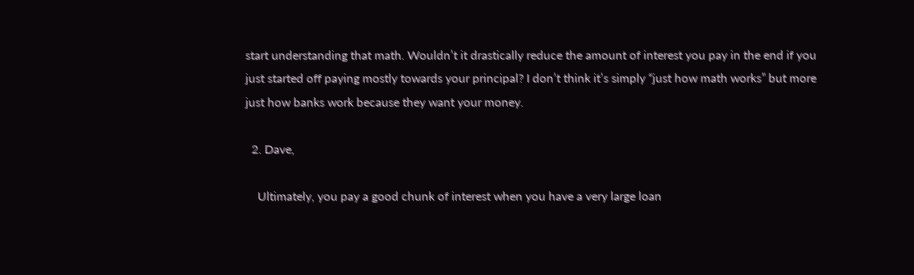start understanding that math. Wouldn’t it drastically reduce the amount of interest you pay in the end if you just started off paying mostly towards your principal? I don’t think it’s simply “just how math works” but more just how banks work because they want your money.

  2. Dave,

    Ultimately, you pay a good chunk of interest when you have a very large loan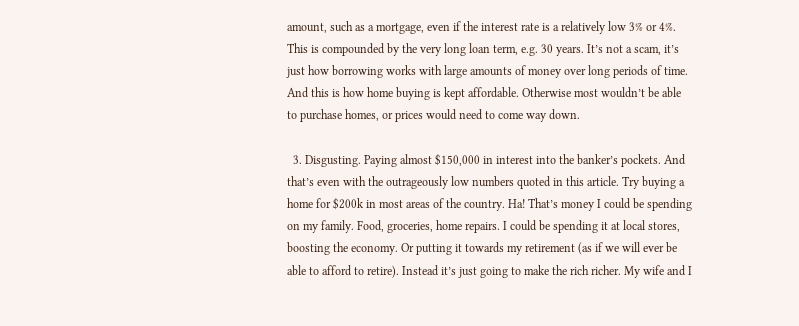amount, such as a mortgage, even if the interest rate is a relatively low 3% or 4%. This is compounded by the very long loan term, e.g. 30 years. It’s not a scam, it’s just how borrowing works with large amounts of money over long periods of time. And this is how home buying is kept affordable. Otherwise most wouldn’t be able to purchase homes, or prices would need to come way down.

  3. Disgusting. Paying almost $150,000 in interest into the banker’s pockets. And that’s even with the outrageously low numbers quoted in this article. Try buying a home for $200k in most areas of the country. Ha! That’s money I could be spending on my family. Food, groceries, home repairs. I could be spending it at local stores, boosting the economy. Or putting it towards my retirement (as if we will ever be able to afford to retire). Instead it’s just going to make the rich richer. My wife and I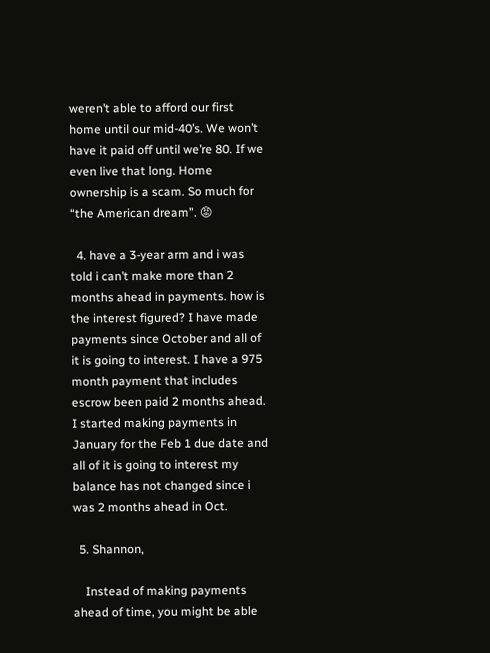weren’t able to afford our first home until our mid-40’s. We won’t have it paid off until we’re 80. If we even live that long. Home ownership is a scam. So much for “the American dream”. 😡

  4. have a 3-year arm and i was told i can’t make more than 2 months ahead in payments. how is the interest figured? I have made payments since October and all of it is going to interest. I have a 975 month payment that includes escrow been paid 2 months ahead. I started making payments in January for the Feb 1 due date and all of it is going to interest my balance has not changed since i was 2 months ahead in Oct.

  5. Shannon,

    Instead of making payments ahead of time, you might be able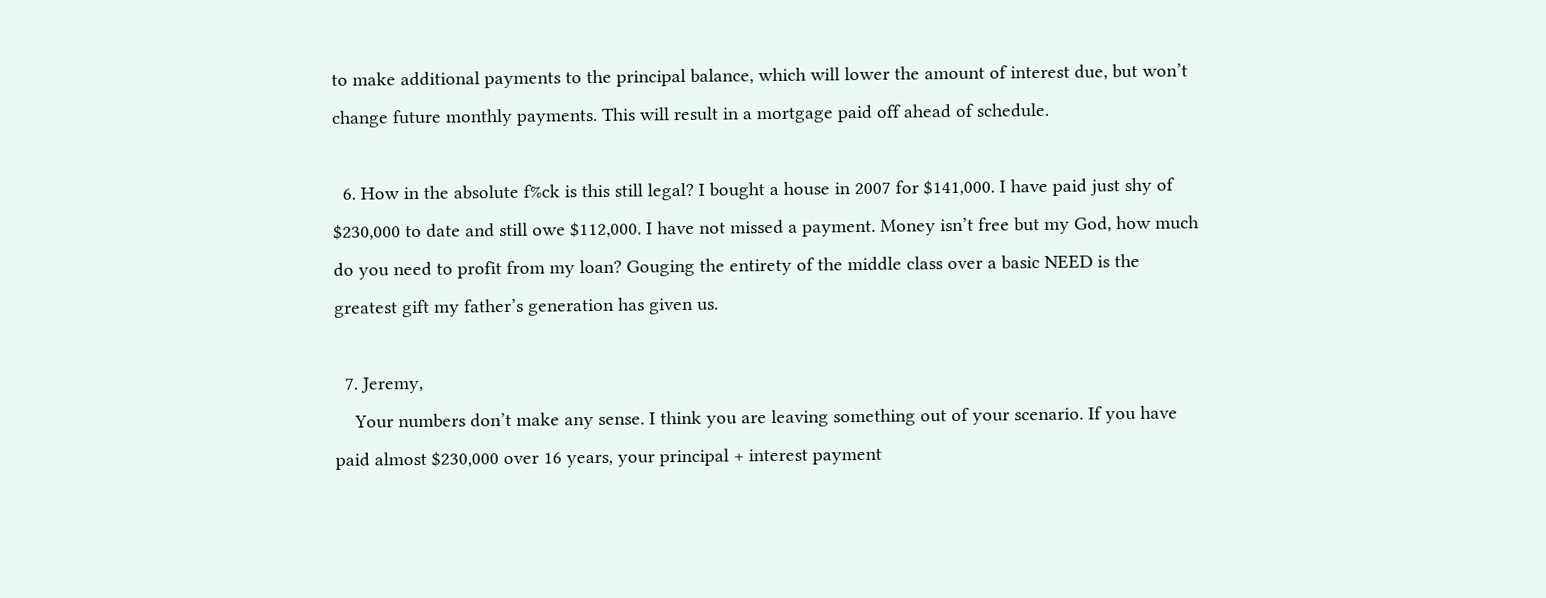to make additional payments to the principal balance, which will lower the amount of interest due, but won’t change future monthly payments. This will result in a mortgage paid off ahead of schedule.

  6. How in the absolute f%ck is this still legal? I bought a house in 2007 for $141,000. I have paid just shy of $230,000 to date and still owe $112,000. I have not missed a payment. Money isn’t free but my God, how much do you need to profit from my loan? Gouging the entirety of the middle class over a basic NEED is the greatest gift my father’s generation has given us.

  7. Jeremy,
    Your numbers don’t make any sense. I think you are leaving something out of your scenario. If you have paid almost $230,000 over 16 years, your principal + interest payment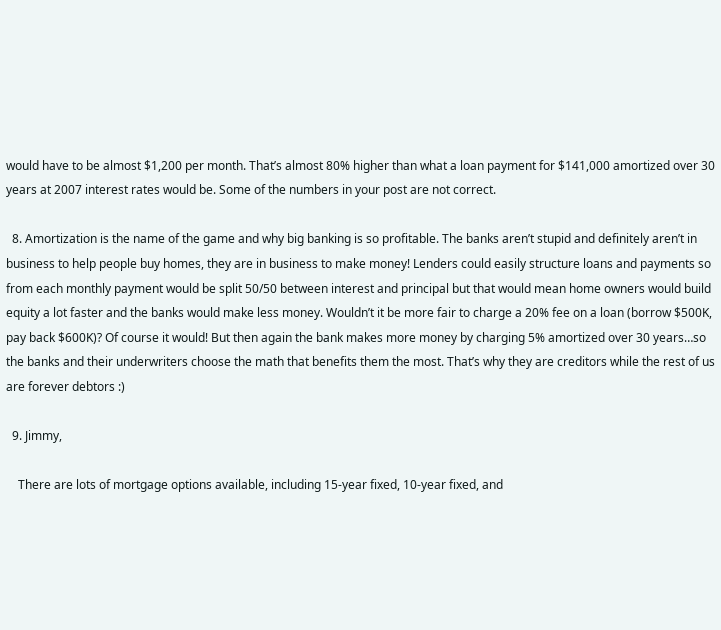would have to be almost $1,200 per month. That’s almost 80% higher than what a loan payment for $141,000 amortized over 30 years at 2007 interest rates would be. Some of the numbers in your post are not correct.

  8. Amortization is the name of the game and why big banking is so profitable. The banks aren’t stupid and definitely aren’t in business to help people buy homes, they are in business to make money! Lenders could easily structure loans and payments so from each monthly payment would be split 50/50 between interest and principal but that would mean home owners would build equity a lot faster and the banks would make less money. Wouldn’t it be more fair to charge a 20% fee on a loan (borrow $500K, pay back $600K)? Of course it would! But then again the bank makes more money by charging 5% amortized over 30 years…so the banks and their underwriters choose the math that benefits them the most. That’s why they are creditors while the rest of us are forever debtors :)

  9. Jimmy,

    There are lots of mortgage options available, including 15-year fixed, 10-year fixed, and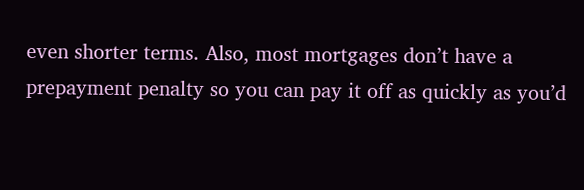even shorter terms. Also, most mortgages don’t have a prepayment penalty so you can pay it off as quickly as you’d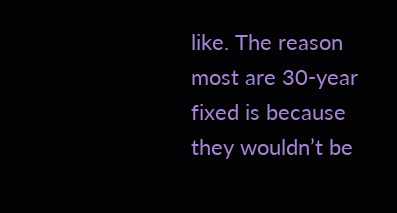like. The reason most are 30-year fixed is because they wouldn’t be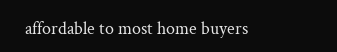affordable to most home buyers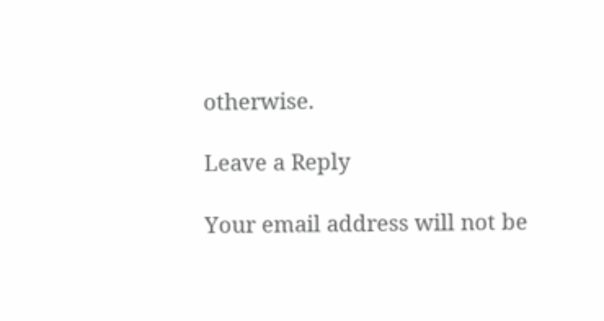otherwise.

Leave a Reply

Your email address will not be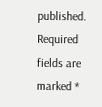published. Required fields are marked *